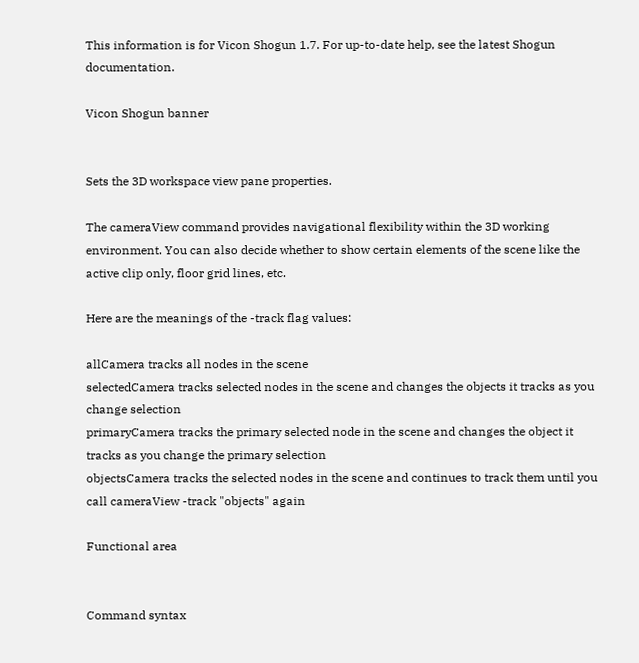This information is for Vicon Shogun 1.7. For up-to-date help, see the latest Shogun documentation.

Vicon Shogun banner


Sets the 3D workspace view pane properties.

The cameraView command provides navigational flexibility within the 3D working environment. You can also decide whether to show certain elements of the scene like the active clip only, floor grid lines, etc.

Here are the meanings of the -track flag values:

allCamera tracks all nodes in the scene
selectedCamera tracks selected nodes in the scene and changes the objects it tracks as you change selection
primaryCamera tracks the primary selected node in the scene and changes the object it tracks as you change the primary selection
objectsCamera tracks the selected nodes in the scene and continues to track them until you call cameraView -track "objects" again

Functional area


Command syntax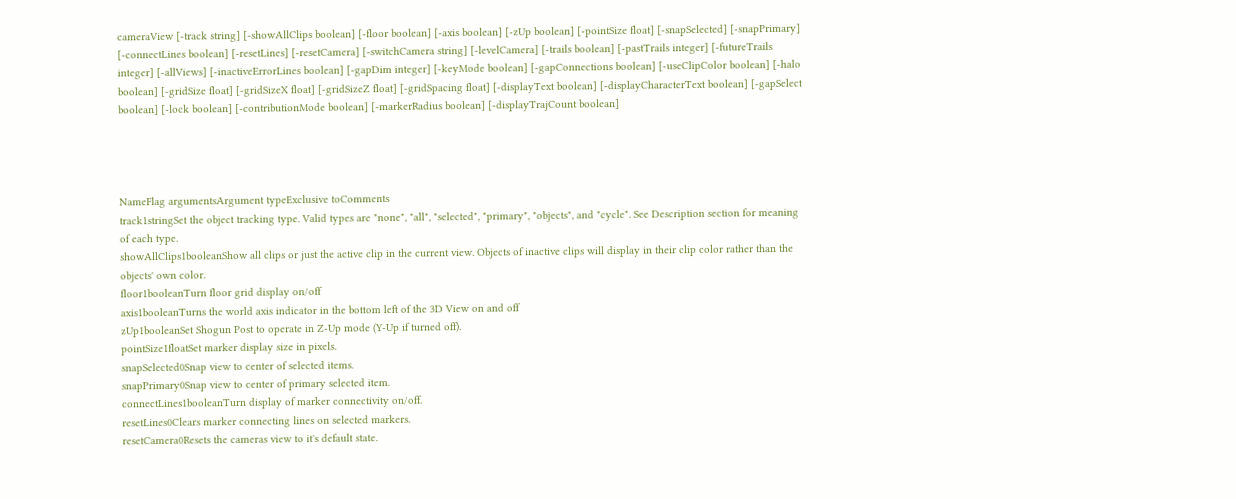cameraView [-track string] [-showAllClips boolean] [-floor boolean] [-axis boolean] [-zUp boolean] [-pointSize float] [-snapSelected] [-snapPrimary] [-connectLines boolean] [-resetLines] [-resetCamera] [-switchCamera string] [-levelCamera] [-trails boolean] [-pastTrails integer] [-futureTrails integer] [-allViews] [-inactiveErrorLines boolean] [-gapDim integer] [-keyMode boolean] [-gapConnections boolean] [-useClipColor boolean] [-halo boolean] [-gridSize float] [-gridSizeX float] [-gridSizeZ float] [-gridSpacing float] [-displayText boolean] [-displayCharacterText boolean] [-gapSelect boolean] [-lock boolean] [-contributionMode boolean] [-markerRadius boolean] [-displayTrajCount boolean]




NameFlag argumentsArgument typeExclusive toComments
track1stringSet the object tracking type. Valid types are "none", "all", "selected", "primary", "objects", and "cycle". See Description section for meaning of each type.
showAllClips1booleanShow all clips or just the active clip in the current view. Objects of inactive clips will display in their clip color rather than the objects' own color.
floor1booleanTurn floor grid display on/off
axis1booleanTurns the world axis indicator in the bottom left of the 3D View on and off
zUp1booleanSet Shogun Post to operate in Z-Up mode (Y-Up if turned off).
pointSize1floatSet marker display size in pixels.
snapSelected0Snap view to center of selected items.
snapPrimary0Snap view to center of primary selected item.
connectLines1booleanTurn display of marker connectivity on/off.
resetLines0Clears marker connecting lines on selected markers.
resetCamera0Resets the cameras view to it's default state.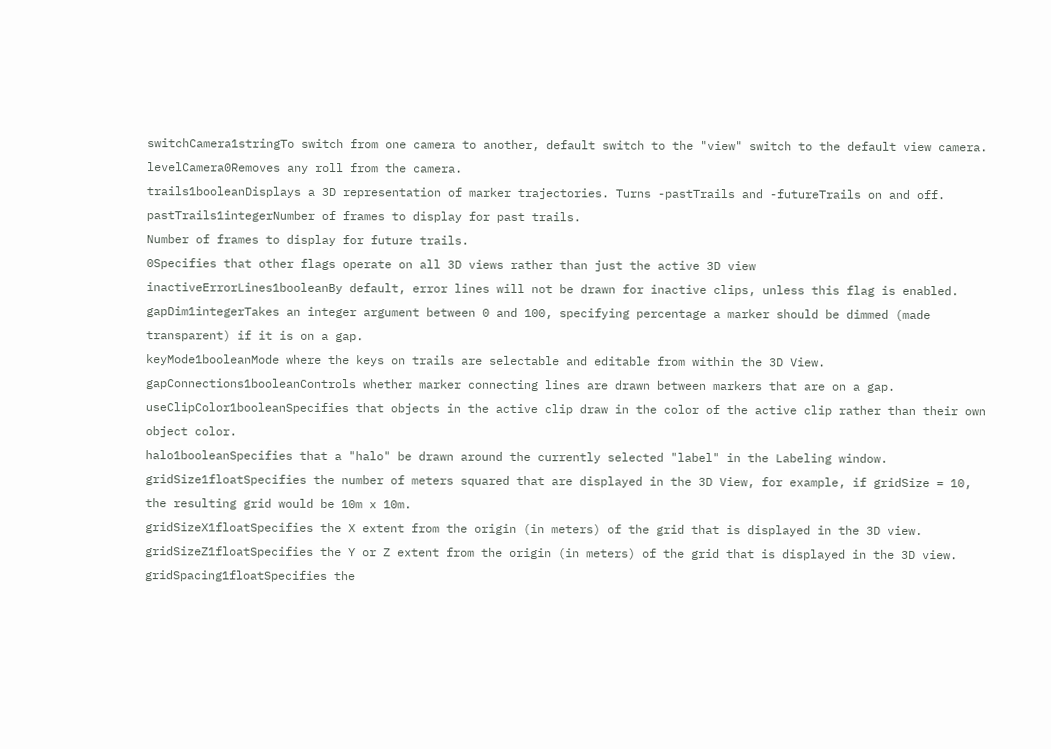switchCamera1stringTo switch from one camera to another, default switch to the "view" switch to the default view camera.
levelCamera0Removes any roll from the camera.
trails1booleanDisplays a 3D representation of marker trajectories. Turns -pastTrails and -futureTrails on and off.
pastTrails1integerNumber of frames to display for past trails.
Number of frames to display for future trails.
0Specifies that other flags operate on all 3D views rather than just the active 3D view
inactiveErrorLines1booleanBy default, error lines will not be drawn for inactive clips, unless this flag is enabled.
gapDim1integerTakes an integer argument between 0 and 100, specifying percentage a marker should be dimmed (made transparent) if it is on a gap.
keyMode1booleanMode where the keys on trails are selectable and editable from within the 3D View.
gapConnections1booleanControls whether marker connecting lines are drawn between markers that are on a gap.
useClipColor1booleanSpecifies that objects in the active clip draw in the color of the active clip rather than their own object color.
halo1booleanSpecifies that a "halo" be drawn around the currently selected "label" in the Labeling window.
gridSize1floatSpecifies the number of meters squared that are displayed in the 3D View, for example, if gridSize = 10, the resulting grid would be 10m x 10m.
gridSizeX1floatSpecifies the X extent from the origin (in meters) of the grid that is displayed in the 3D view.
gridSizeZ1floatSpecifies the Y or Z extent from the origin (in meters) of the grid that is displayed in the 3D view.
gridSpacing1floatSpecifies the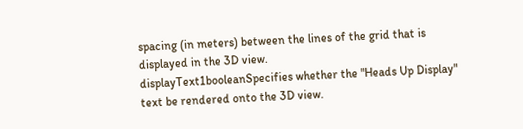spacing (in meters) between the lines of the grid that is displayed in the 3D view.
displayText1booleanSpecifies whether the "Heads Up Display" text be rendered onto the 3D view.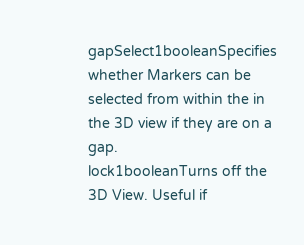gapSelect1booleanSpecifies whether Markers can be selected from within the in the 3D view if they are on a gap.
lock1booleanTurns off the 3D View. Useful if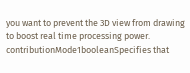you want to prevent the 3D view from drawing to boost real time processing power.
contributionMode1booleanSpecifies that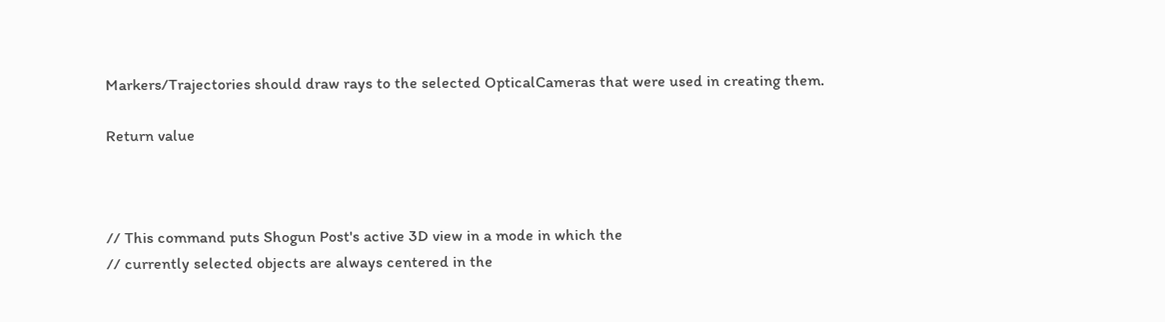Markers/Trajectories should draw rays to the selected OpticalCameras that were used in creating them.

Return value



// This command puts Shogun Post's active 3D view in a mode in which the
// currently selected objects are always centered in the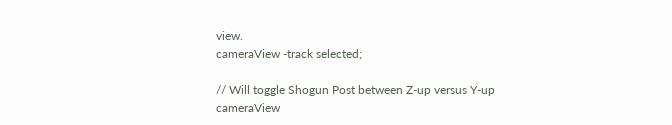view.
cameraView -track selected;

// Will toggle Shogun Post between Z-up versus Y-up
cameraView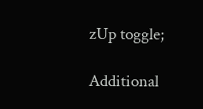zUp toggle;

Additional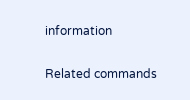information

Related commands